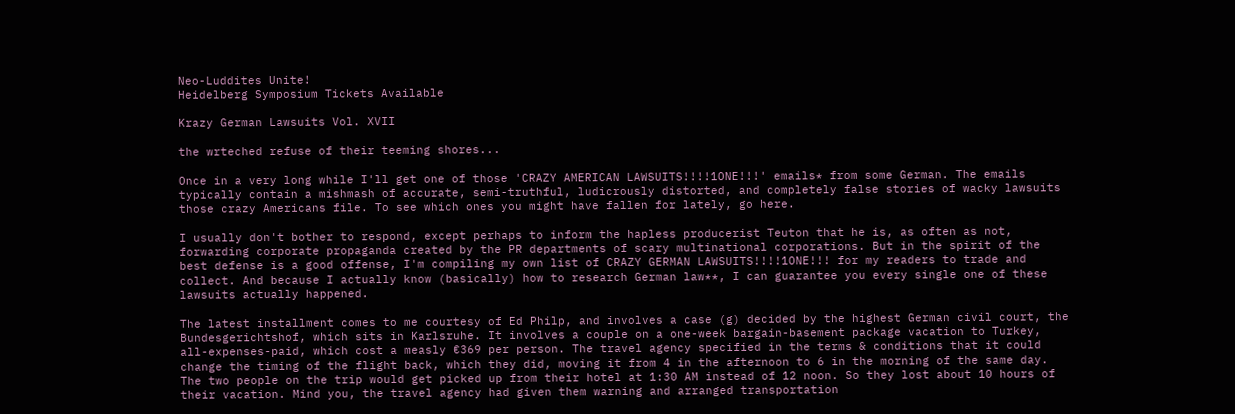Neo-Luddites Unite!
Heidelberg Symposium Tickets Available

Krazy German Lawsuits Vol. XVII

the wrteched refuse of their teeming shores...

Once in a very long while I'll get one of those 'CRAZY AMERICAN LAWSUITS!!!!1ONE!!!' emails* from some German. The emails typically contain a mishmash of accurate, semi-truthful, ludicrously distorted, and completely false stories of wacky lawsuits those crazy Americans file. To see which ones you might have fallen for lately, go here.

I usually don't bother to respond, except perhaps to inform the hapless producerist Teuton that he is, as often as not, forwarding corporate propaganda created by the PR departments of scary multinational corporations. But in the spirit of the best defense is a good offense, I'm compiling my own list of CRAZY GERMAN LAWSUITS!!!!1ONE!!! for my readers to trade and collect. And because I actually know (basically) how to research German law**, I can guarantee you every single one of these lawsuits actually happened.

The latest installment comes to me courtesy of Ed Philp, and involves a case (g) decided by the highest German civil court, the Bundesgerichtshof, which sits in Karlsruhe. It involves a couple on a one-week bargain-basement package vacation to Turkey, all-expenses-paid, which cost a measly €369 per person. The travel agency specified in the terms & conditions that it could change the timing of the flight back, which they did, moving it from 4 in the afternoon to 6 in the morning of the same day. The two people on the trip would get picked up from their hotel at 1:30 AM instead of 12 noon. So they lost about 10 hours of their vacation. Mind you, the travel agency had given them warning and arranged transportation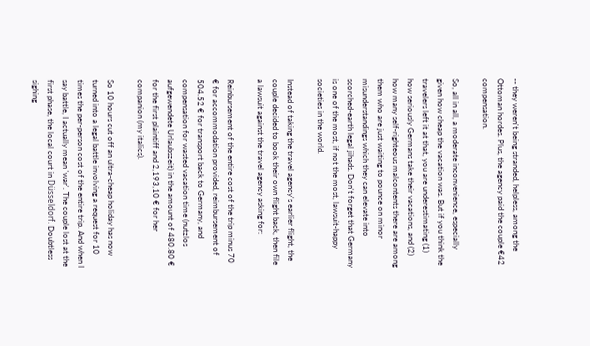-- they weren't being stranded, helpless, among the Ottoman hordes. Plus, the agency paid the couple €42 compensation.

So, all in all, a moderate inconvenience, especially given how cheap the vacation was. But if you think the travelers left it at that, you are underestimating (1) how seriously Germans take their vacations, and (2) how many self-righteous malcontents there are among them who are just waiting to pounce on minor misunderstandings which they can elevate into scorched-earth legal jihads. Don't forget that Germany is one of the most, if not the most, lawsuit-happy societies in the world.

Instead of taking the travel agency's earlier flight, the couple decided to book their own flight back, then file a lawsuit against the travel agency asking for:

Reinbursement of the entire cost of the trip minus 70 € for accommodation provided, reimbursement of 504.52 € for transport back to Germany, and compensation for wasted vacation time (nutzlos aufgewendete Urlaubszeit) in the amount of 480.80 € for the first plaintiff and 2,193,10 € for her companion (my italics).

So 10 hours cut off an ultra-cheap holiday has now turned into a legal battle involving a request for 10 times the per-person cost of the entire trip. And when I say battle, I actually mean 'war'. The couple lost at the first phase, the local court in Düsseldorf. Doubtless sighing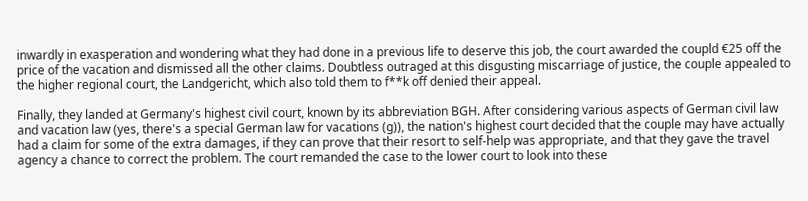inwardly in exasperation and wondering what they had done in a previous life to deserve this job, the court awarded the coupld €25 off the price of the vacation and dismissed all the other claims. Doubtless outraged at this disgusting miscarriage of justice, the couple appealed to the higher regional court, the Landgericht, which also told them to f**k off denied their appeal.

Finally, they landed at Germany's highest civil court, known by its abbreviation BGH. After considering various aspects of German civil law and vacation law (yes, there's a special German law for vacations (g)), the nation's highest court decided that the couple may have actually had a claim for some of the extra damages, if they can prove that their resort to self-help was appropriate, and that they gave the travel agency a chance to correct the problem. The court remanded the case to the lower court to look into these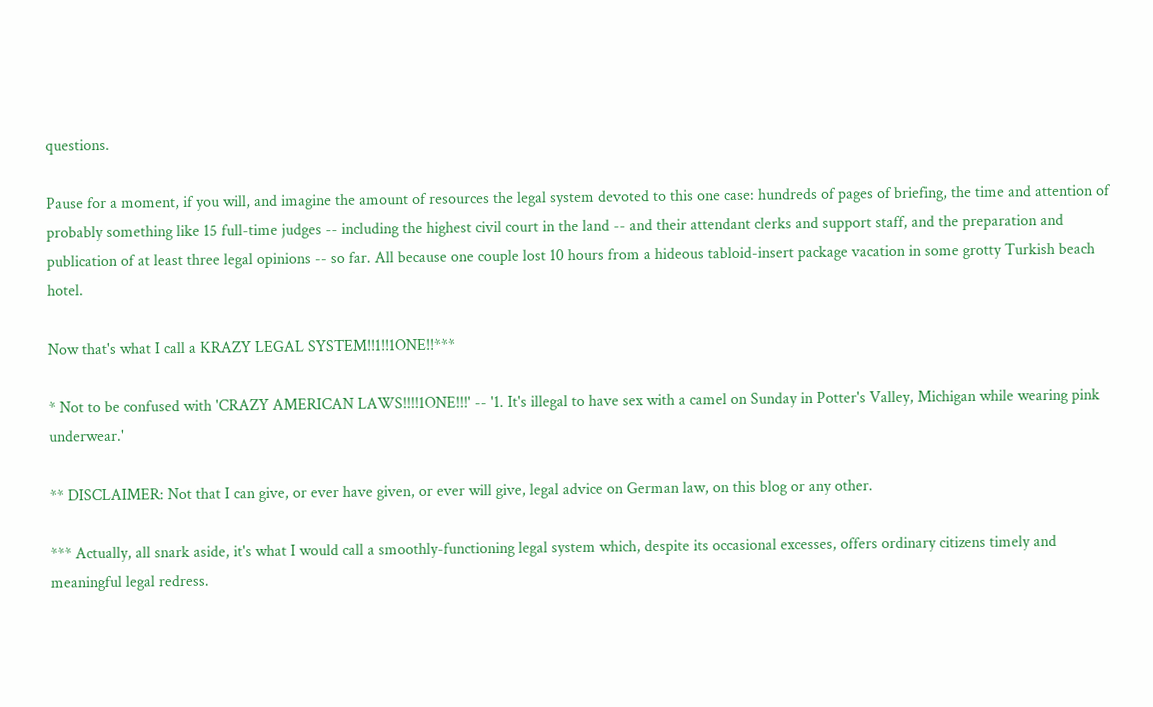questions.

Pause for a moment, if you will, and imagine the amount of resources the legal system devoted to this one case: hundreds of pages of briefing, the time and attention of probably something like 15 full-time judges -- including the highest civil court in the land -- and their attendant clerks and support staff, and the preparation and publication of at least three legal opinions -- so far. All because one couple lost 10 hours from a hideous tabloid-insert package vacation in some grotty Turkish beach hotel.

Now that's what I call a KRAZY LEGAL SYSTEM!!1!!1ONE!!***

* Not to be confused with 'CRAZY AMERICAN LAWS!!!!1ONE!!!' -- '1. It's illegal to have sex with a camel on Sunday in Potter's Valley, Michigan while wearing pink underwear.'

** DISCLAIMER: Not that I can give, or ever have given, or ever will give, legal advice on German law, on this blog or any other.

*** Actually, all snark aside, it's what I would call a smoothly-functioning legal system which, despite its occasional excesses, offers ordinary citizens timely and meaningful legal redress.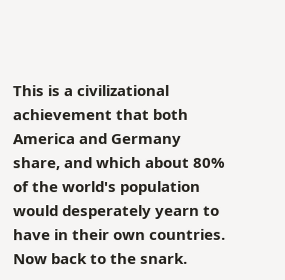This is a civilizational achievement that both America and Germany share, and which about 80% of the world's population would desperately yearn to have in their own countries. Now back to the snark.